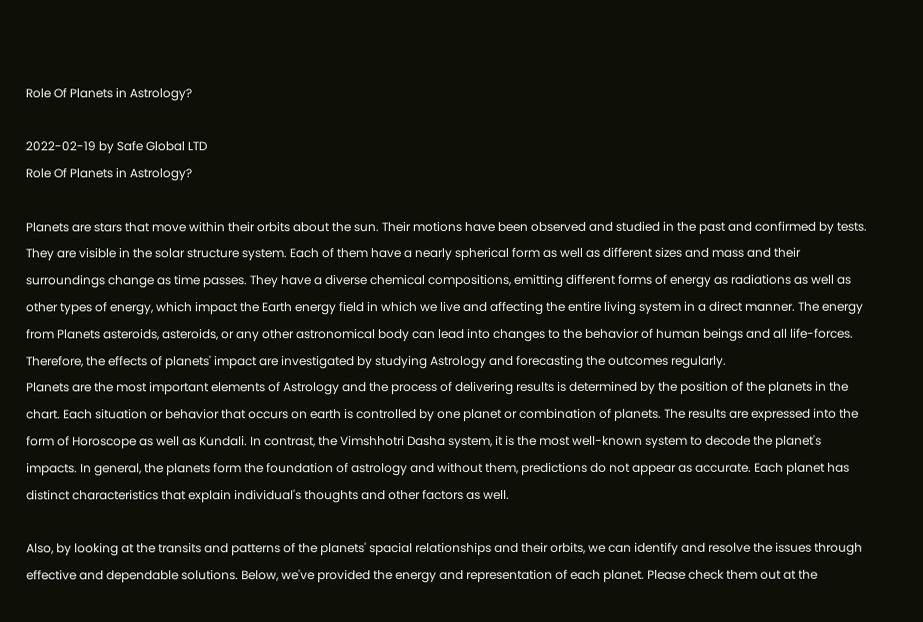Role Of Planets in Astrology?

2022-02-19 by Safe Global LTD
Role Of Planets in Astrology?

Planets are stars that move within their orbits about the sun. Their motions have been observed and studied in the past and confirmed by tests. They are visible in the solar structure system. Each of them have a nearly spherical form as well as different sizes and mass and their surroundings change as time passes. They have a diverse chemical compositions, emitting different forms of energy as radiations as well as other types of energy, which impact the Earth energy field in which we live and affecting the entire living system in a direct manner. The energy from Planets asteroids, asteroids, or any other astronomical body can lead into changes to the behavior of human beings and all life-forces. Therefore, the effects of planets' impact are investigated by studying Astrology and forecasting the outcomes regularly.
Planets are the most important elements of Astrology and the process of delivering results is determined by the position of the planets in the chart. Each situation or behavior that occurs on earth is controlled by one planet or combination of planets. The results are expressed into the form of Horoscope as well as Kundali. In contrast, the Vimshhotri Dasha system, it is the most well-known system to decode the planet's impacts. In general, the planets form the foundation of astrology and without them, predictions do not appear as accurate. Each planet has distinct characteristics that explain individual's thoughts and other factors as well.

Also, by looking at the transits and patterns of the planets' spacial relationships and their orbits, we can identify and resolve the issues through effective and dependable solutions. Below, we've provided the energy and representation of each planet. Please check them out at the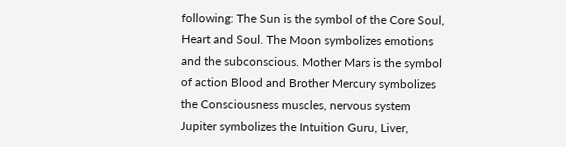following: The Sun is the symbol of the Core Soul, Heart and Soul. The Moon symbolizes emotions and the subconscious. Mother Mars is the symbol of action Blood and Brother Mercury symbolizes the Consciousness muscles, nervous system Jupiter symbolizes the Intuition Guru, Liver,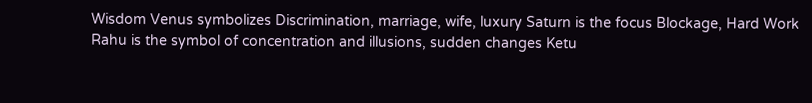Wisdom Venus symbolizes Discrimination, marriage, wife, luxury Saturn is the focus Blockage, Hard Work Rahu is the symbol of concentration and illusions, sudden changes Ketu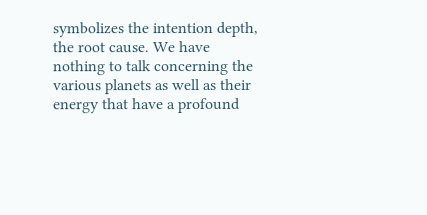symbolizes the intention depth, the root cause. We have nothing to talk concerning the various planets as well as their energy that have a profound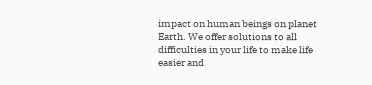impact on human beings on planet Earth. We offer solutions to all difficulties in your life to make life easier and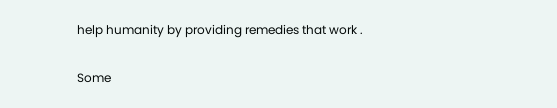help humanity by providing remedies that work .

Some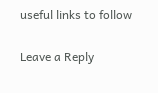useful links to follow


Leave a Reply